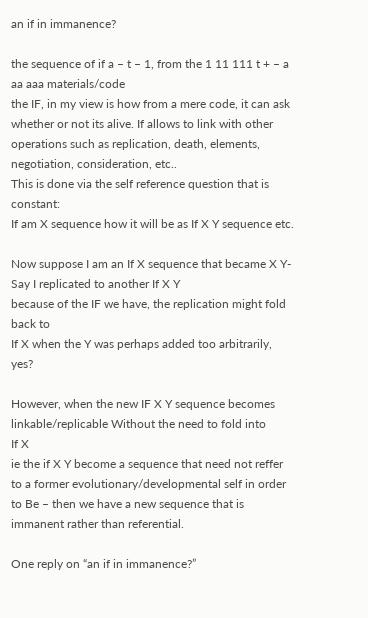an if in immanence?

the sequence of if a – t – 1, from the 1 11 111 t + – a aa aaa materials/code
the IF, in my view is how from a mere code, it can ask whether or not its alive. If allows to link with other operations such as replication, death, elements, negotiation, consideration, etc..
This is done via the self reference question that is constant:
If am X sequence how it will be as If X Y sequence etc.

Now suppose I am an If X sequence that became X Y-
Say I replicated to another If X Y
because of the IF we have, the replication might fold back to
If X when the Y was perhaps added too arbitrarily, yes?

However, when the new IF X Y sequence becomes linkable/replicable Without the need to fold into
If X
ie the if X Y become a sequence that need not reffer to a former evolutionary/developmental self in order to Be – then we have a new sequence that is immanent rather than referential.

One reply on “an if in immanence?”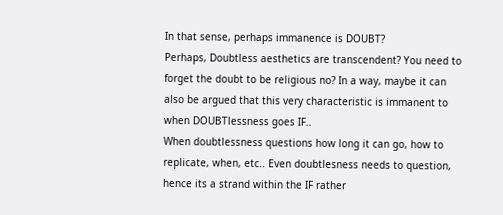In that sense, perhaps immanence is DOUBT?
Perhaps, Doubtless aesthetics are transcendent? You need to forget the doubt to be religious no? In a way, maybe it can also be argued that this very characteristic is immanent to when DOUBTlessness goes IF..
When doubtlessness questions how long it can go, how to replicate, when, etc.. Even doubtlesness needs to question, hence its a strand within the IF rather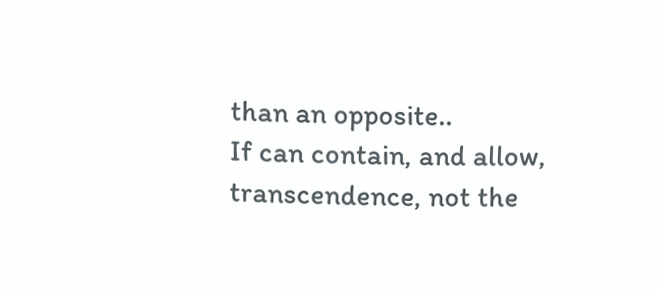than an opposite..
If can contain, and allow, transcendence, not the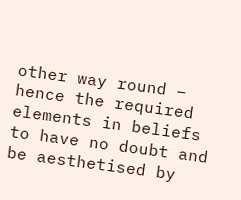other way round – hence the required elements in beliefs to have no doubt and be aesthetised by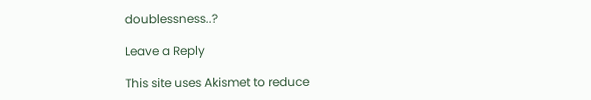doublessness..?

Leave a Reply

This site uses Akismet to reduce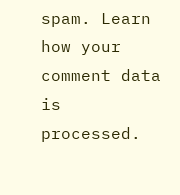spam. Learn how your comment data is processed.